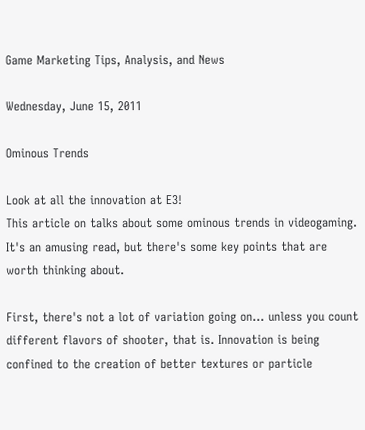Game Marketing Tips, Analysis, and News

Wednesday, June 15, 2011

Ominous Trends

Look at all the innovation at E3!
This article on talks about some ominous trends in videogaming. It's an amusing read, but there's some key points that are worth thinking about.

First, there's not a lot of variation going on... unless you count different flavors of shooter, that is. Innovation is being confined to the creation of better textures or particle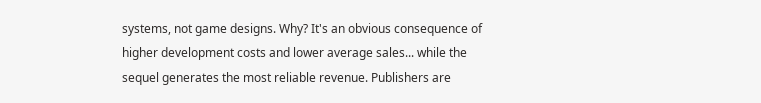systems, not game designs. Why? It's an obvious consequence of higher development costs and lower average sales... while the sequel generates the most reliable revenue. Publishers are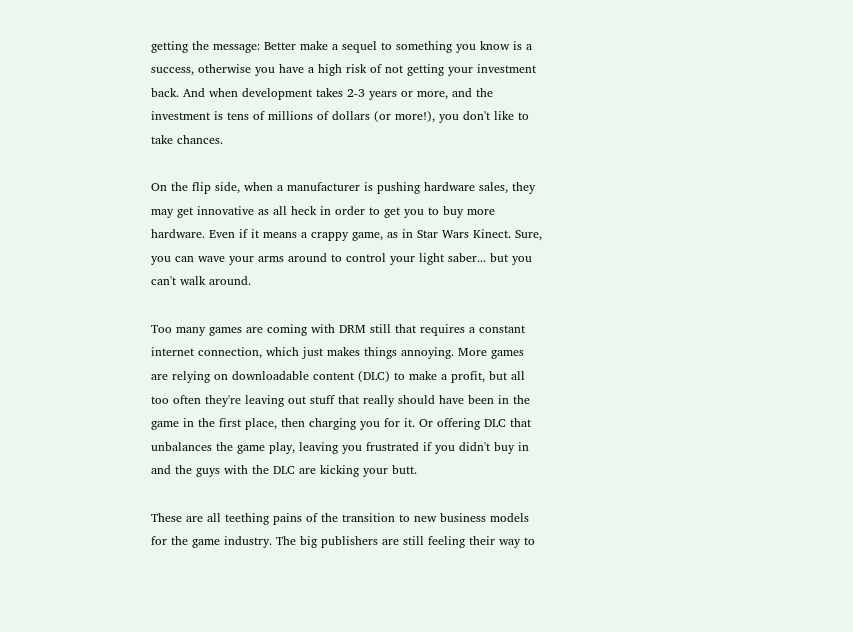getting the message: Better make a sequel to something you know is a success, otherwise you have a high risk of not getting your investment back. And when development takes 2-3 years or more, and the investment is tens of millions of dollars (or more!), you don't like to take chances.

On the flip side, when a manufacturer is pushing hardware sales, they may get innovative as all heck in order to get you to buy more hardware. Even if it means a crappy game, as in Star Wars Kinect. Sure, you can wave your arms around to control your light saber... but you can't walk around.

Too many games are coming with DRM still that requires a constant internet connection, which just makes things annoying. More games are relying on downloadable content (DLC) to make a profit, but all too often they're leaving out stuff that really should have been in the game in the first place, then charging you for it. Or offering DLC that unbalances the game play, leaving you frustrated if you didn't buy in and the guys with the DLC are kicking your butt.

These are all teething pains of the transition to new business models for the game industry. The big publishers are still feeling their way to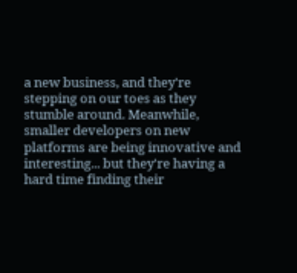a new business, and they're stepping on our toes as they stumble around. Meanwhile, smaller developers on new platforms are being innovative and interesting... but they're having a hard time finding their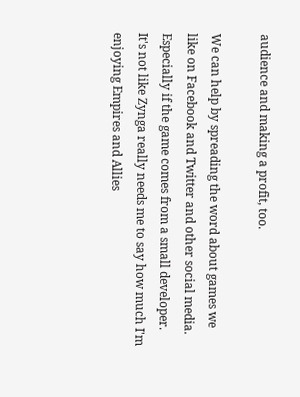audience and making a profit, too.

We can help by spreading the word about games we like on Facebook and Twitter and other social media. Especially if the game comes from a small developer. It's not like Zynga really needs me to say how much I'm enjoying Empires and Allies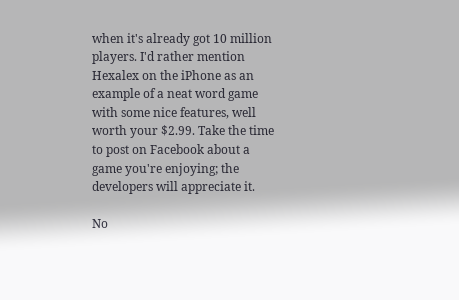when it's already got 10 million players. I'd rather mention Hexalex on the iPhone as an example of a neat word game with some nice features, well worth your $2.99. Take the time to post on Facebook about a game you're enjoying; the developers will appreciate it.

No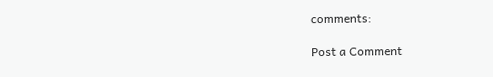comments:

Post a Comment